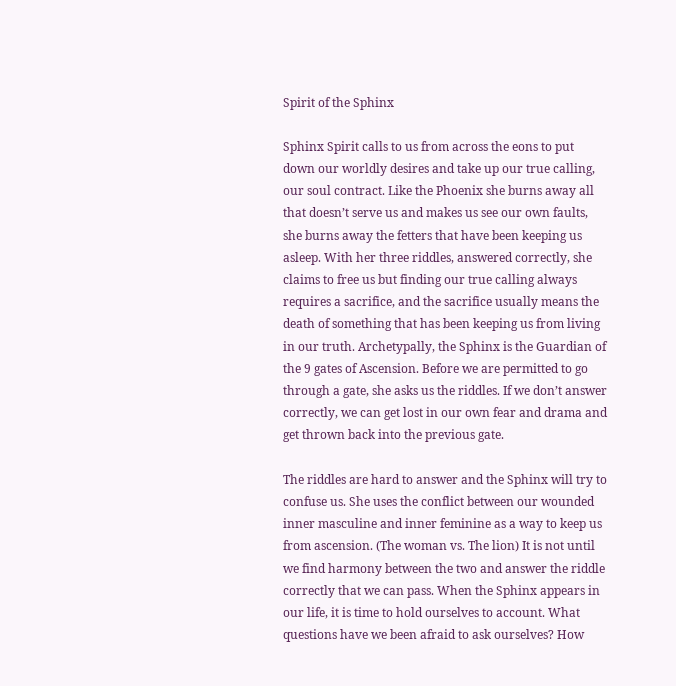Spirit of the Sphinx

Sphinx Spirit calls to us from across the eons to put down our worldly desires and take up our true calling, our soul contract. Like the Phoenix she burns away all that doesn’t serve us and makes us see our own faults, she burns away the fetters that have been keeping us asleep. With her three riddles, answered correctly, she claims to free us but finding our true calling always requires a sacrifice, and the sacrifice usually means the death of something that has been keeping us from living in our truth. Archetypally, the Sphinx is the Guardian of the 9 gates of Ascension. Before we are permitted to go through a gate, she asks us the riddles. If we don’t answer correctly, we can get lost in our own fear and drama and get thrown back into the previous gate.

The riddles are hard to answer and the Sphinx will try to confuse us. She uses the conflict between our wounded inner masculine and inner feminine as a way to keep us from ascension. (The woman vs. The lion) It is not until we find harmony between the two and answer the riddle correctly that we can pass. When the Sphinx appears in our life, it is time to hold ourselves to account. What questions have we been afraid to ask ourselves? How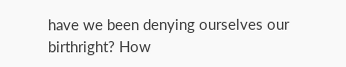have we been denying ourselves our birthright? How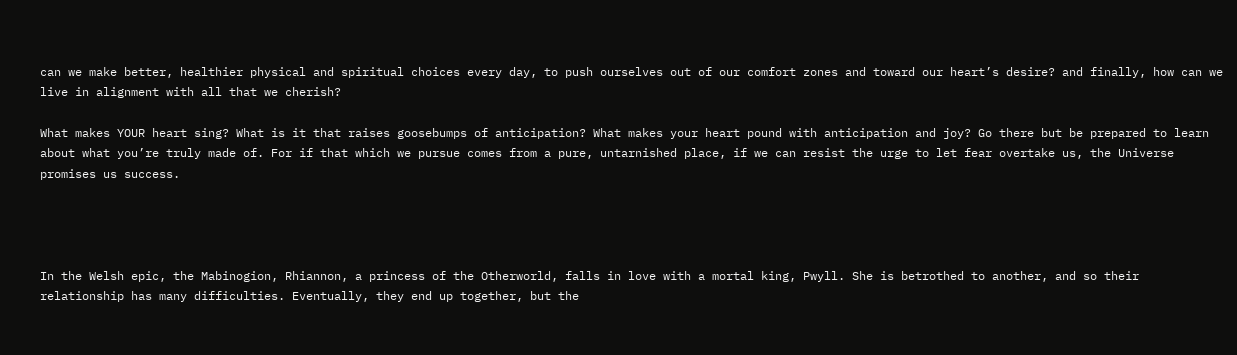can we make better, healthier physical and spiritual choices every day, to push ourselves out of our comfort zones and toward our heart’s desire? and finally, how can we live in alignment with all that we cherish?

What makes YOUR heart sing? What is it that raises goosebumps of anticipation? What makes your heart pound with anticipation and joy? Go there but be prepared to learn about what you’re truly made of. For if that which we pursue comes from a pure, untarnished place, if we can resist the urge to let fear overtake us, the Universe promises us success.




In the Welsh epic, the Mabinogion, Rhiannon, a princess of the Otherworld, falls in love with a mortal king, Pwyll. She is betrothed to another, and so their relationship has many difficulties. Eventually, they end up together, but the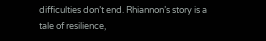difficulties don’t end. Rhiannon’s story is a tale of resilience,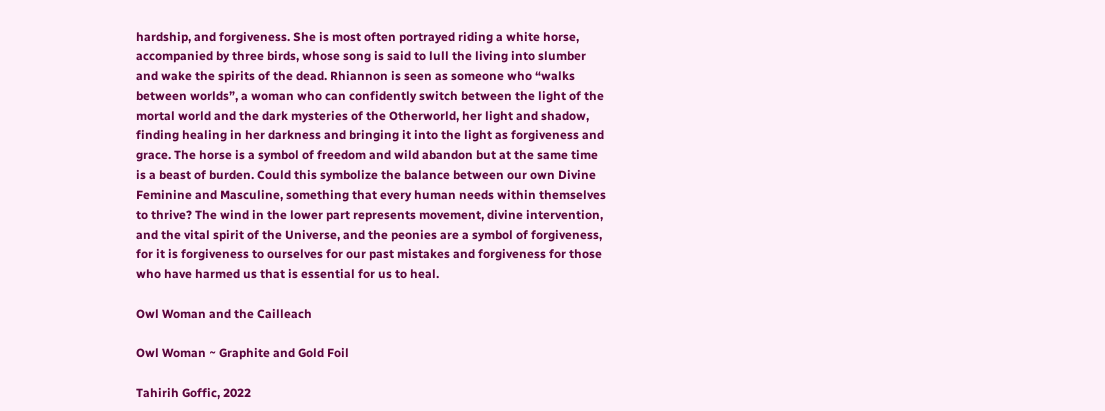hardship, and forgiveness. She is most often portrayed riding a white horse, accompanied by three birds, whose song is said to lull the living into slumber and wake the spirits of the dead. Rhiannon is seen as someone who “walks between worlds”, a woman who can confidently switch between the light of the mortal world and the dark mysteries of the Otherworld, her light and shadow, finding healing in her darkness and bringing it into the light as forgiveness and grace. The horse is a symbol of freedom and wild abandon but at the same time is a beast of burden. Could this symbolize the balance between our own Divine Feminine and Masculine, something that every human needs within themselves to thrive? The wind in the lower part represents movement, divine intervention, and the vital spirit of the Universe, and the peonies are a symbol of forgiveness, for it is forgiveness to ourselves for our past mistakes and forgiveness for those who have harmed us that is essential for us to heal.

Owl Woman and the Cailleach

Owl Woman ~ Graphite and Gold Foil

Tahirih Goffic, 2022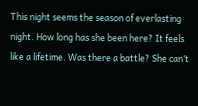This night seems the season of everlasting night. How long has she been here? It feels like a lifetime. Was there a battle? She can’t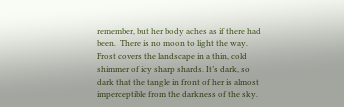remember, but her body aches as if there had been.  There is no moon to light the way. Frost covers the landscape in a thin, cold shimmer of icy sharp shards. It’s dark, so dark that the tangle in front of her is almost imperceptible from the darkness of the sky.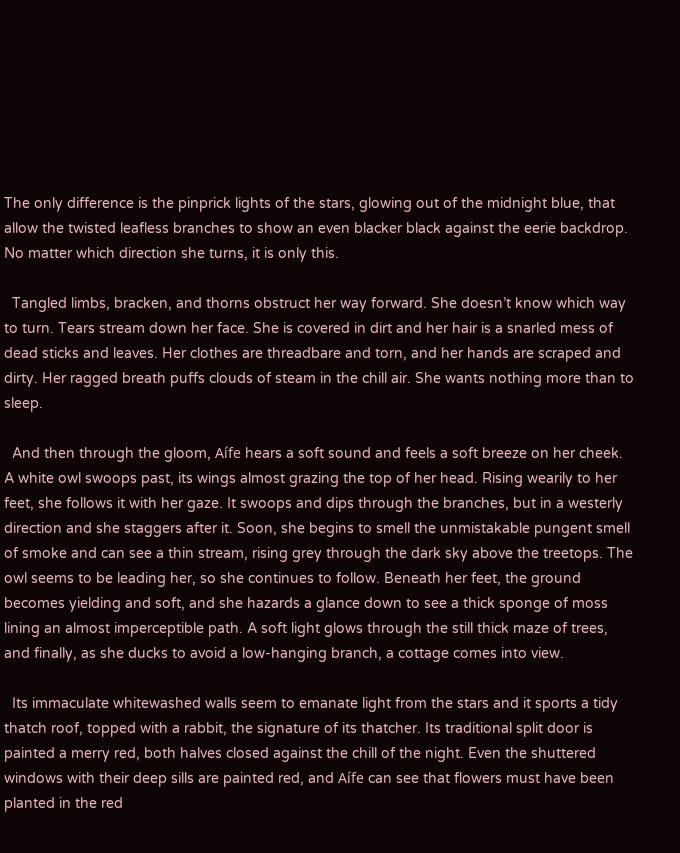The only difference is the pinprick lights of the stars, glowing out of the midnight blue, that allow the twisted leafless branches to show an even blacker black against the eerie backdrop. No matter which direction she turns, it is only this.

  Tangled limbs, bracken, and thorns obstruct her way forward. She doesn’t know which way to turn. Tears stream down her face. She is covered in dirt and her hair is a snarled mess of dead sticks and leaves. Her clothes are threadbare and torn, and her hands are scraped and dirty. Her ragged breath puffs clouds of steam in the chill air. She wants nothing more than to sleep.

  And then through the gloom, Aífe hears a soft sound and feels a soft breeze on her cheek. A white owl swoops past, its wings almost grazing the top of her head. Rising wearily to her feet, she follows it with her gaze. It swoops and dips through the branches, but in a westerly direction and she staggers after it. Soon, she begins to smell the unmistakable pungent smell of smoke and can see a thin stream, rising grey through the dark sky above the treetops. The owl seems to be leading her, so she continues to follow. Beneath her feet, the ground becomes yielding and soft, and she hazards a glance down to see a thick sponge of moss lining an almost imperceptible path. A soft light glows through the still thick maze of trees, and finally, as she ducks to avoid a low-hanging branch, a cottage comes into view.

  Its immaculate whitewashed walls seem to emanate light from the stars and it sports a tidy thatch roof, topped with a rabbit, the signature of its thatcher. Its traditional split door is painted a merry red, both halves closed against the chill of the night. Even the shuttered windows with their deep sills are painted red, and Aífe can see that flowers must have been planted in the red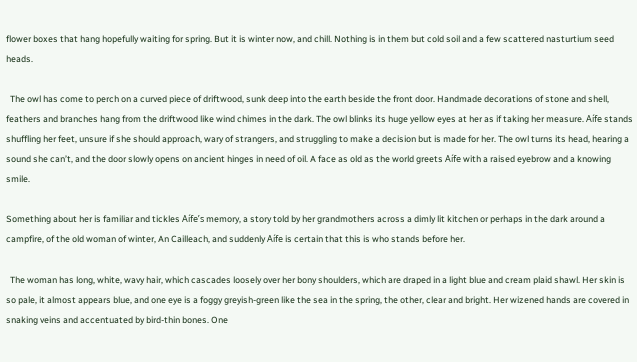flower boxes that hang hopefully waiting for spring. But it is winter now, and chill. Nothing is in them but cold soil and a few scattered nasturtium seed heads.

  The owl has come to perch on a curved piece of driftwood, sunk deep into the earth beside the front door. Handmade decorations of stone and shell, feathers and branches hang from the driftwood like wind chimes in the dark. The owl blinks its huge yellow eyes at her as if taking her measure. Aífe stands shuffling her feet, unsure if she should approach, wary of strangers, and struggling to make a decision but is made for her. The owl turns its head, hearing a sound she can’t, and the door slowly opens on ancient hinges in need of oil. A face as old as the world greets Aífe with a raised eyebrow and a knowing smile.

Something about her is familiar and tickles Aífe’s memory, a story told by her grandmothers across a dimly lit kitchen or perhaps in the dark around a campfire, of the old woman of winter, An Cailleach, and suddenly Aífe is certain that this is who stands before her.

  The woman has long, white, wavy hair, which cascades loosely over her bony shoulders, which are draped in a light blue and cream plaid shawl. Her skin is so pale, it almost appears blue, and one eye is a foggy greyish-green like the sea in the spring, the other, clear and bright. Her wizened hands are covered in snaking veins and accentuated by bird-thin bones. One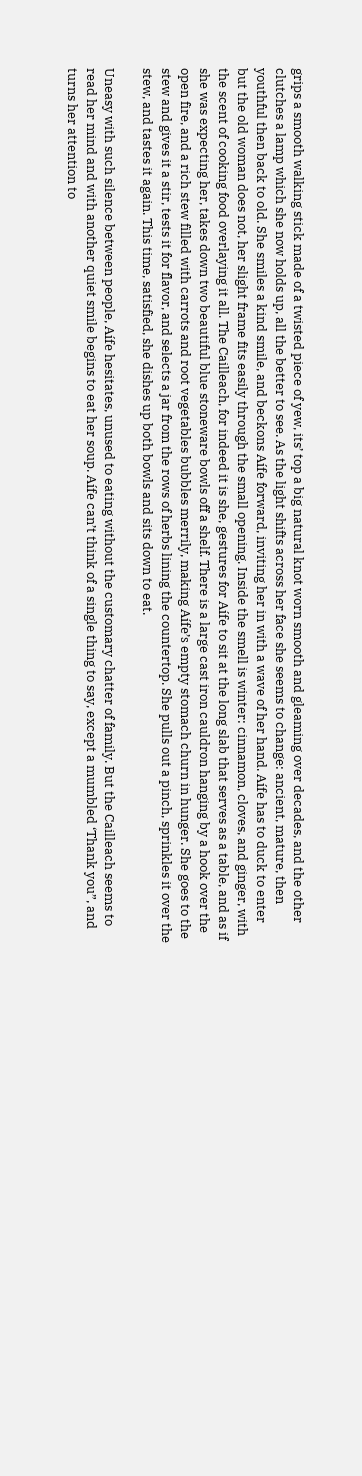grips a smooth walking stick made of a twisted piece of yew, its’ top a big natural knot worn smooth and gleaming over decades, and the other clutches a lamp which she now holds up, all the better to see. As the light shifts across her face she seems to change: ancient, mature, then youthful then back to old. She smiles a kind smile, and beckons Aífe forward, inviting her in with a wave of her hand. Aífe has to duck to enter but the old woman does not, her slight frame fits easily through the small opening. Inside the smell is winter: cinnamon, cloves, and ginger, with the scent of cooking food overlaying it all. The Cailleach, for indeed it is she, gestures for Aífe to sit at the long slab that serves as a table, and as if she was expecting her, takes down two beautiful blue stoneware bowls off a shelf. There is a large cast iron cauldron hanging by a hook over the open fire, and a rich stew filled with carrots and root vegetables bubbles merrily, making Aífe’s empty stomach churn in hunger. She goes to the stew and gives it a stir, tests it for flavor, and selects a jar from the rows of herbs lining the countertop. She pulls out a pinch, sprinkles it over the stew, and tastes it again. This time, satisfied, she dishes up both bowls and sits down to eat.

Uneasy with such silence between people, Aífe hesitates, unused to eating without the customary chatter of family. But the Cailleach seems to read her mind and with another quiet smile begins to eat her soup. Aífe can’t think of a single thing to say, except a mumbled ‘Thank you”, and turns her attention to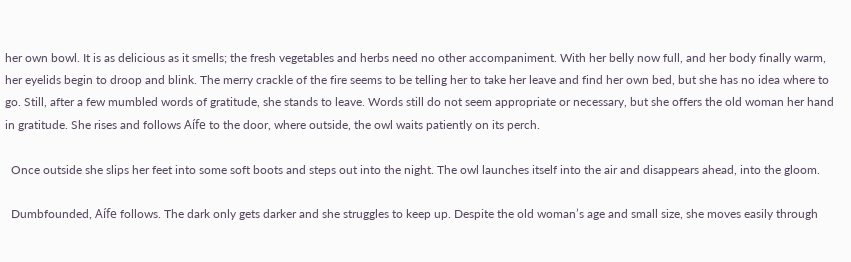her own bowl. It is as delicious as it smells; the fresh vegetables and herbs need no other accompaniment. With her belly now full, and her body finally warm, her eyelids begin to droop and blink. The merry crackle of the fire seems to be telling her to take her leave and find her own bed, but she has no idea where to go. Still, after a few mumbled words of gratitude, she stands to leave. Words still do not seem appropriate or necessary, but she offers the old woman her hand in gratitude. She rises and follows Aífe to the door, where outside, the owl waits patiently on its perch.

  Once outside she slips her feet into some soft boots and steps out into the night. The owl launches itself into the air and disappears ahead, into the gloom.

  Dumbfounded, Aífe follows. The dark only gets darker and she struggles to keep up. Despite the old woman’s age and small size, she moves easily through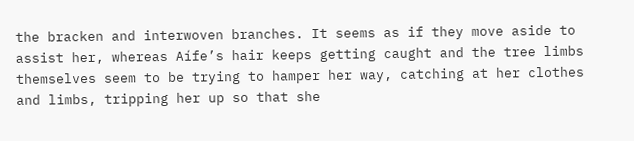the bracken and interwoven branches. It seems as if they move aside to assist her, whereas Aífe’s hair keeps getting caught and the tree limbs themselves seem to be trying to hamper her way, catching at her clothes and limbs, tripping her up so that she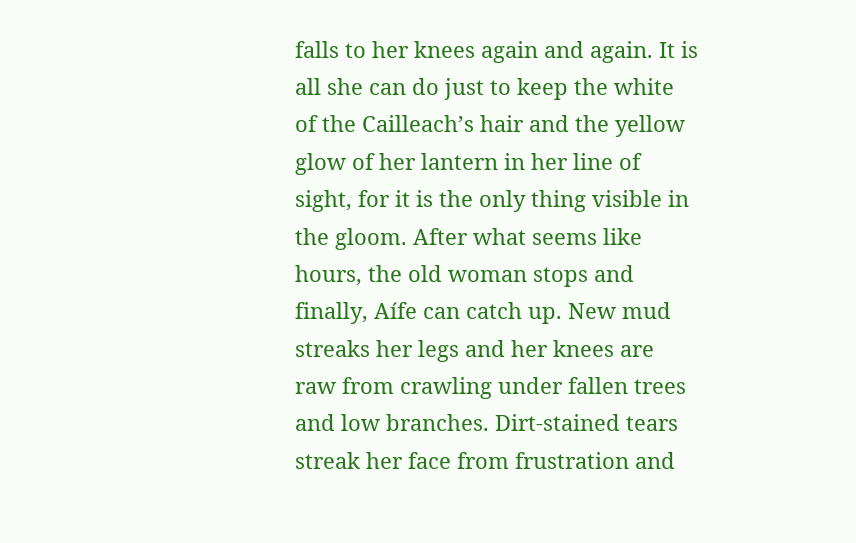falls to her knees again and again. It is all she can do just to keep the white of the Cailleach’s hair and the yellow glow of her lantern in her line of sight, for it is the only thing visible in the gloom. After what seems like hours, the old woman stops and finally, Aífe can catch up. New mud streaks her legs and her knees are raw from crawling under fallen trees and low branches. Dirt-stained tears streak her face from frustration and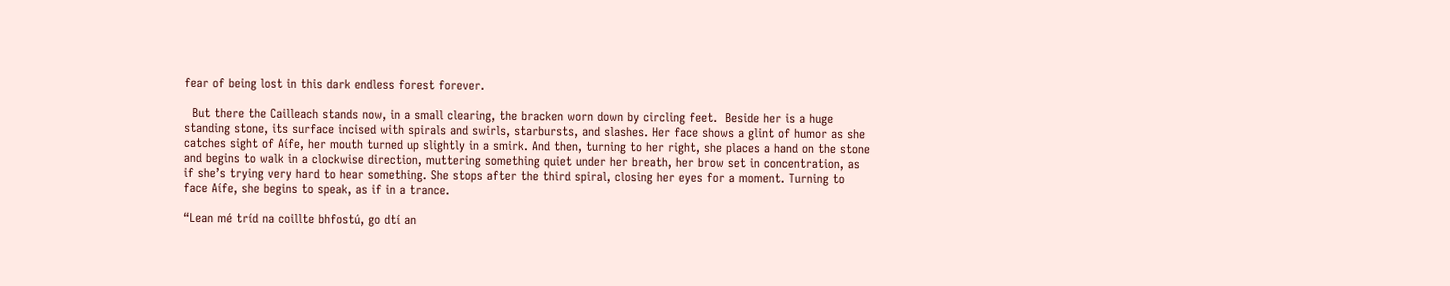fear of being lost in this dark endless forest forever.

  But there the Cailleach stands now, in a small clearing, the bracken worn down by circling feet.  Beside her is a huge standing stone, its surface incised with spirals and swirls, starbursts, and slashes. Her face shows a glint of humor as she catches sight of Aífe, her mouth turned up slightly in a smirk. And then, turning to her right, she places a hand on the stone and begins to walk in a clockwise direction, muttering something quiet under her breath, her brow set in concentration, as if she’s trying very hard to hear something. She stops after the third spiral, closing her eyes for a moment. Turning to face Aífe, she begins to speak, as if in a trance.

“Lean mé tríd na coillte bhfostú, go dtí an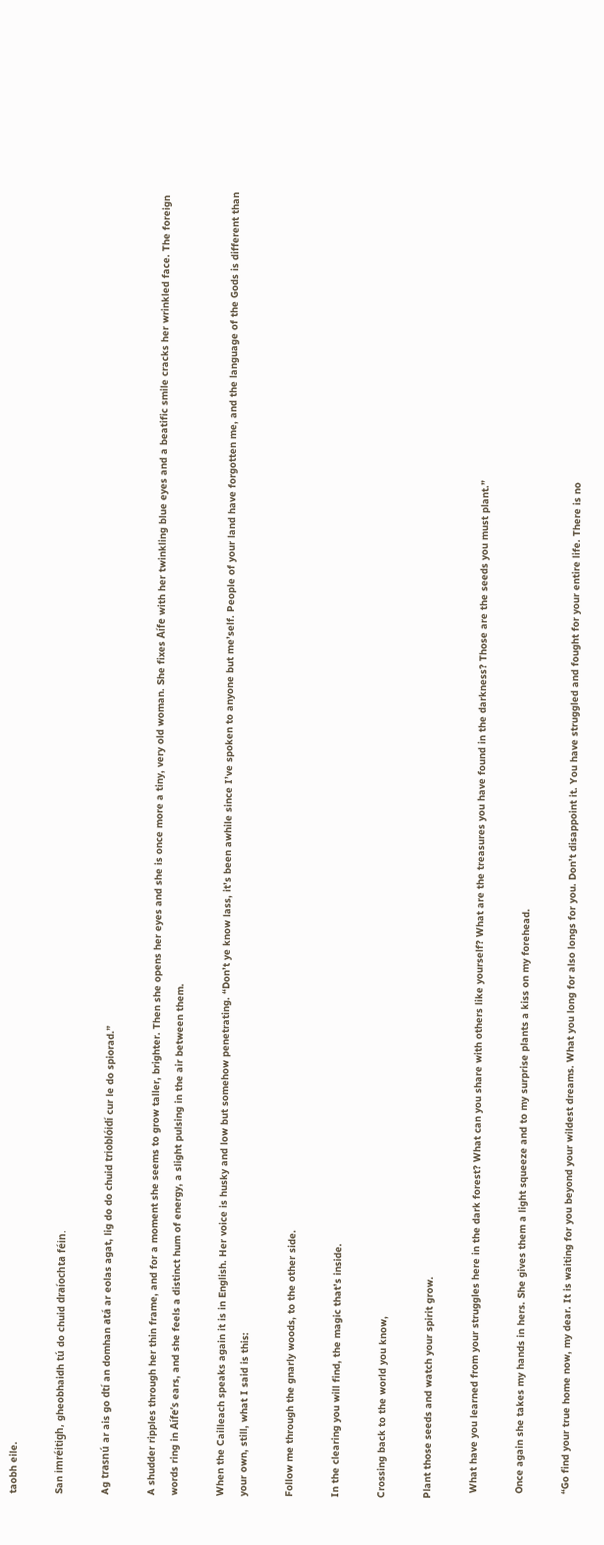taobh eile.

San imréitigh, gheobhaidh tú do chuid draíochta féin.

Ag trasnú ar ais go dtí an domhan atá ar eolas agat, lig do do chuid trioblóidí cur le do spiorad.”

A shudder ripples through her thin frame, and for a moment she seems to grow taller, brighter. Then she opens her eyes and she is once more a tiny, very old woman. She fixes Aífe with her twinkling blue eyes and a beatific smile cracks her wrinkled face. The foreign words ring in Aífe’s ears, and she feels a distinct hum of energy, a slight pulsing in the air between them.

When the Cailleach speaks again it is in English. Her voice is husky and low but somehow penetrating. “Don’t ye know lass, it’s been awhile since I’ve spoken to anyone but me’self. People of your land have forgotten me, and the language of the Gods is different than your own, still, what I said is this:

Follow me through the gnarly woods, to the other side.

In the clearing you will find, the magic that’s inside.

Crossing back to the world you know,

Plant those seeds and watch your spirit grow.

  What have you learned from your struggles here in the dark forest? What can you share with others like yourself? What are the treasures you have found in the darkness? Those are the seeds you must plant.”

  Once again she takes my hands in hers. She gives them a light squeeze and to my surprise plants a kiss on my forehead.

  “Go find your true home now, my dear. It is waiting for you beyond your wildest dreams. What you long for also longs for you. Don’t disappoint it. You have struggled and fought for your entire life. There is no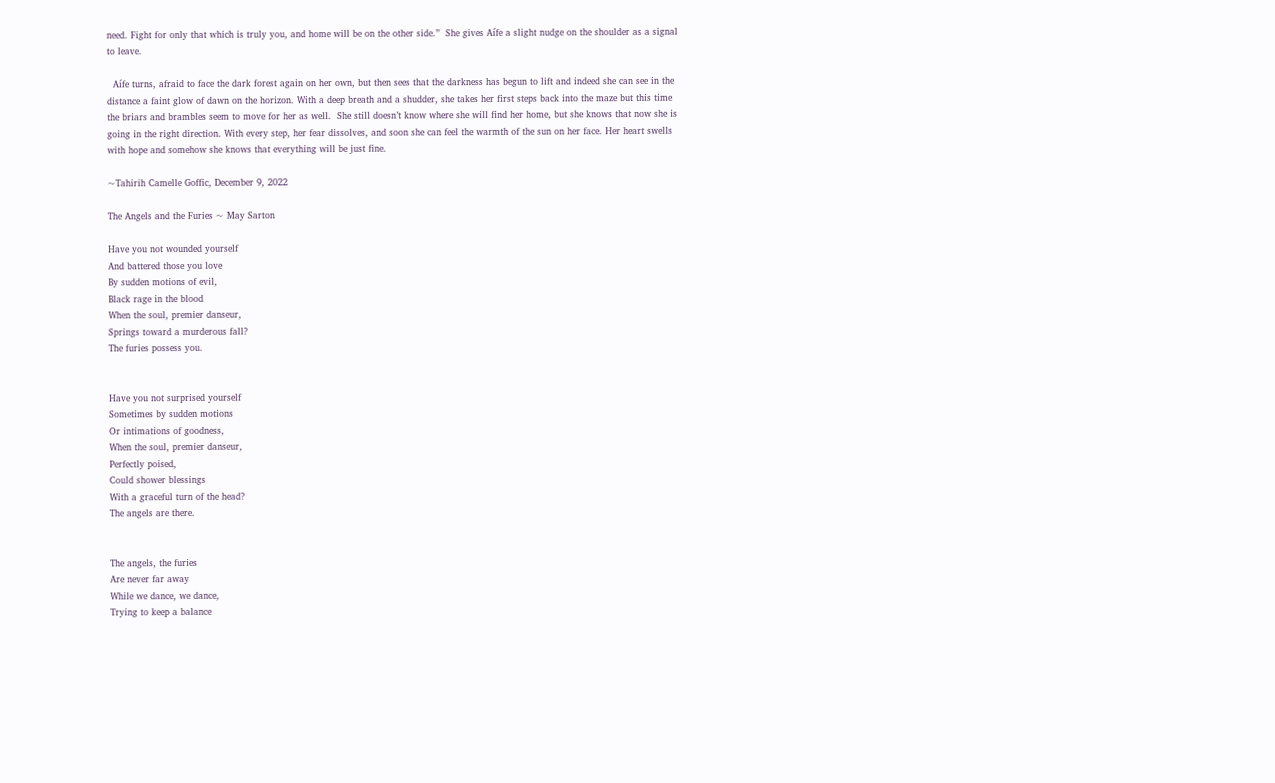need. Fight for only that which is truly you, and home will be on the other side.”  She gives Aífe a slight nudge on the shoulder as a signal to leave.

  Aífe turns, afraid to face the dark forest again on her own, but then sees that the darkness has begun to lift and indeed she can see in the distance a faint glow of dawn on the horizon. With a deep breath and a shudder, she takes her first steps back into the maze but this time the briars and brambles seem to move for her as well.  She still doesn’t know where she will find her home, but she knows that now she is going in the right direction. With every step, her fear dissolves, and soon she can feel the warmth of the sun on her face. Her heart swells with hope and somehow she knows that everything will be just fine.

~Tahirih Camelle Goffic, December 9, 2022

The Angels and the Furies ~ May Sarton

Have you not wounded yourself
And battered those you love
By sudden motions of evil,
Black rage in the blood
When the soul, premier danseur,
Springs toward a murderous fall?
The furies possess you.


Have you not surprised yourself
Sometimes by sudden motions
Or intimations of goodness,
When the soul, premier danseur,
Perfectly poised,
Could shower blessings
With a graceful turn of the head?
The angels are there.


The angels, the furies
Are never far away
While we dance, we dance,
Trying to keep a balance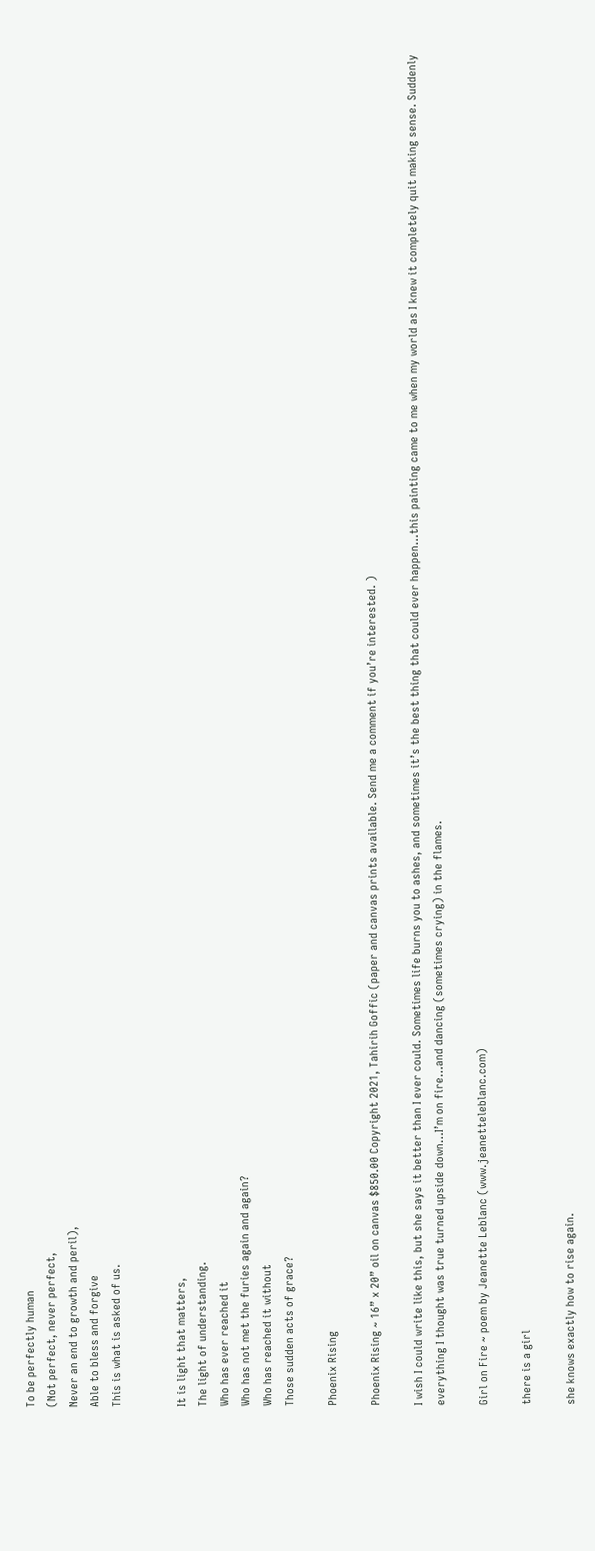To be perfectly human
(Not perfect, never perfect,
Never an end to growth and peril),
Able to bless and forgive
This is what is asked of us.


It is light that matters,
The light of understanding.
Who has ever reached it
Who has not met the furies again and again?
Who has reached it without
Those sudden acts of grace?

Phoenix Rising

Phoenix Rising ~ 16” x 20” oil on canvas $850.00 Copyright 2021, Tahirih Goffic (paper and canvas prints available. Send me a comment if you’re interested. )

I wish I could write like this, but she says it better than I ever could. Sometimes life burns you to ashes, and sometimes it’s the best thing that could ever happen…this painting came to me when my world as I knew it completely quit making sense. Suddenly everything I thought was true turned upside down…I’m on fire…and dancing (sometimes crying) in the flames.

Girl on Fire ~ poem by Jeanette Leblanc (www.jeanetteleblanc.com)

there is a girl

she knows exactly how to rise again.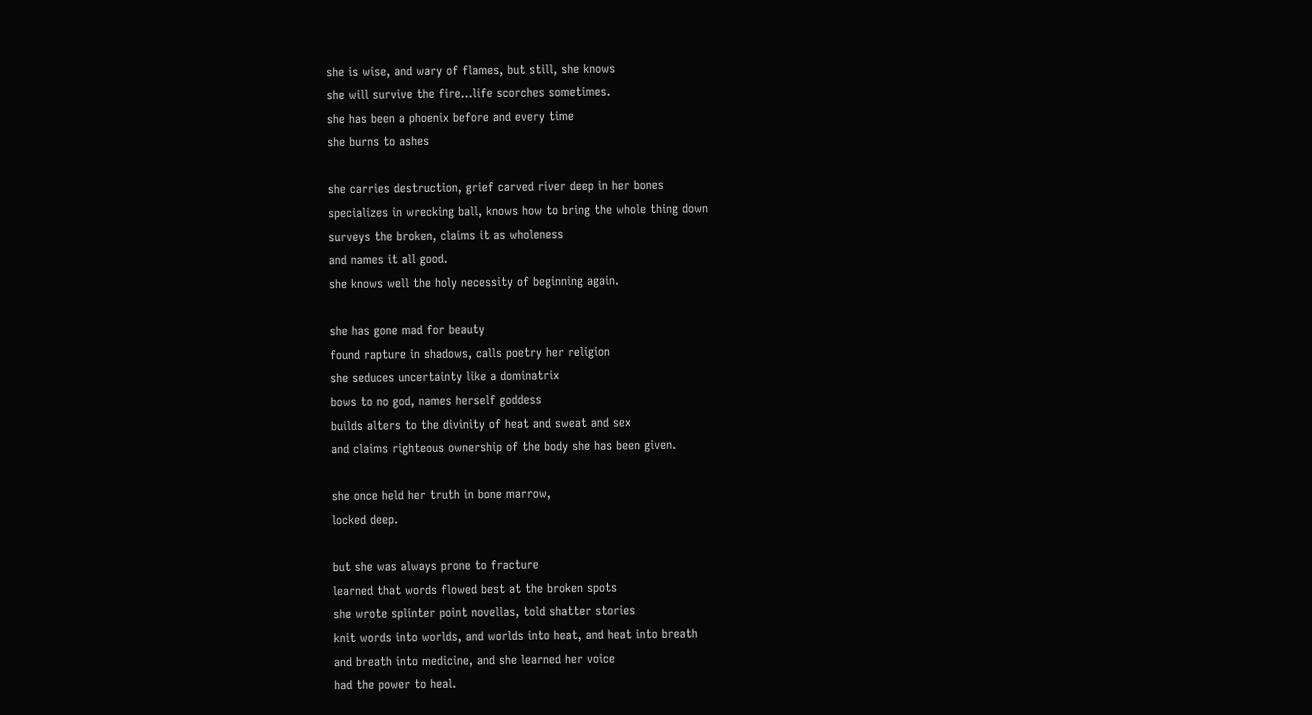she is wise, and wary of flames, but still, she knows
she will survive the fire…life scorches sometimes.
she has been a phoenix before and every time
she burns to ashes

she carries destruction, grief carved river deep in her bones
specializes in wrecking ball, knows how to bring the whole thing down
surveys the broken, claims it as wholeness
and names it all good.
she knows well the holy necessity of beginning again.

she has gone mad for beauty
found rapture in shadows, calls poetry her religion
she seduces uncertainty like a dominatrix
bows to no god, names herself goddess
builds alters to the divinity of heat and sweat and sex
and claims righteous ownership of the body she has been given.

she once held her truth in bone marrow,
locked deep.

but she was always prone to fracture
learned that words flowed best at the broken spots
she wrote splinter point novellas, told shatter stories
knit words into worlds, and worlds into heat, and heat into breath
and breath into medicine, and she learned her voice
had the power to heal.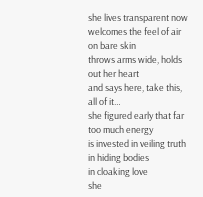she lives transparent now
welcomes the feel of air on bare skin
throws arms wide, holds out her heart
and says here, take this, all of it…
she figured early that far too much energy
is invested in veiling truth
in hiding bodies
in cloaking love
she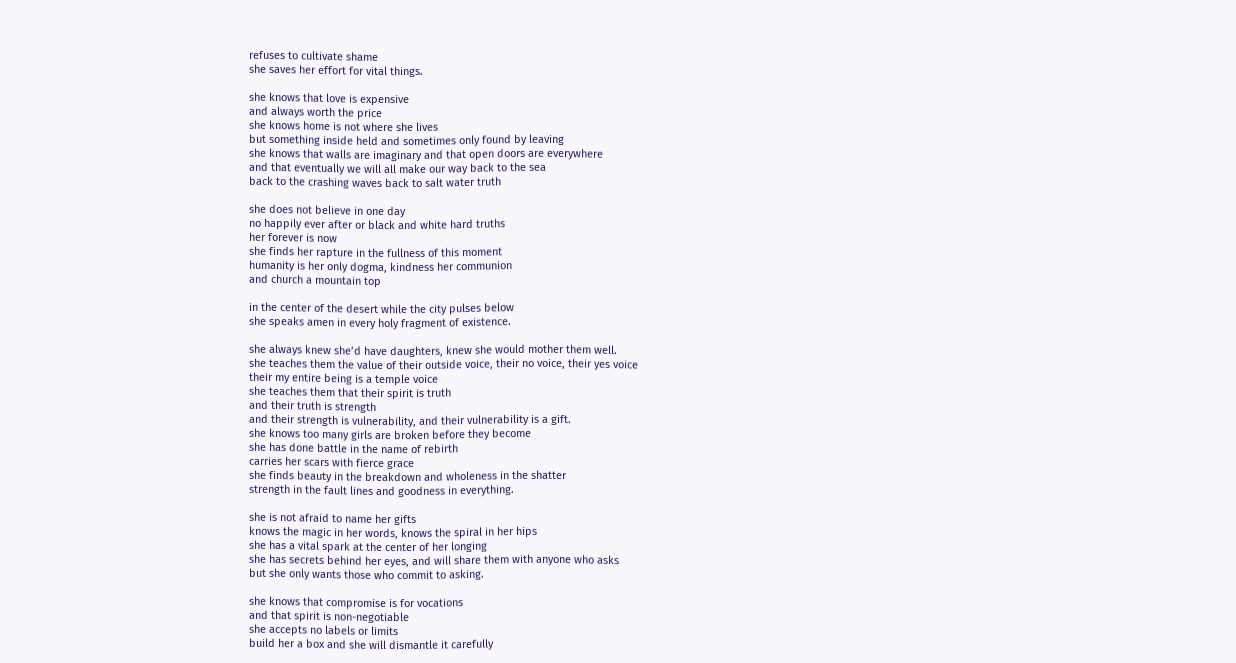refuses to cultivate shame
she saves her effort for vital things.

she knows that love is expensive
and always worth the price
she knows home is not where she lives
but something inside held and sometimes only found by leaving
she knows that walls are imaginary and that open doors are everywhere
and that eventually we will all make our way back to the sea
back to the crashing waves back to salt water truth

she does not believe in one day
no happily ever after or black and white hard truths
her forever is now
she finds her rapture in the fullness of this moment
humanity is her only dogma, kindness her communion
and church a mountain top

in the center of the desert while the city pulses below
she speaks amen in every holy fragment of existence.

she always knew she’d have daughters, knew she would mother them well.
she teaches them the value of their outside voice, their no voice, their yes voice
their my entire being is a temple voice
she teaches them that their spirit is truth
and their truth is strength
and their strength is vulnerability, and their vulnerability is a gift.
she knows too many girls are broken before they become
she has done battle in the name of rebirth
carries her scars with fierce grace
she finds beauty in the breakdown and wholeness in the shatter
strength in the fault lines and goodness in everything.

she is not afraid to name her gifts
knows the magic in her words, knows the spiral in her hips
she has a vital spark at the center of her longing
she has secrets behind her eyes, and will share them with anyone who asks
but she only wants those who commit to asking.

she knows that compromise is for vocations
and that spirit is non-negotiable
she accepts no labels or limits
build her a box and she will dismantle it carefully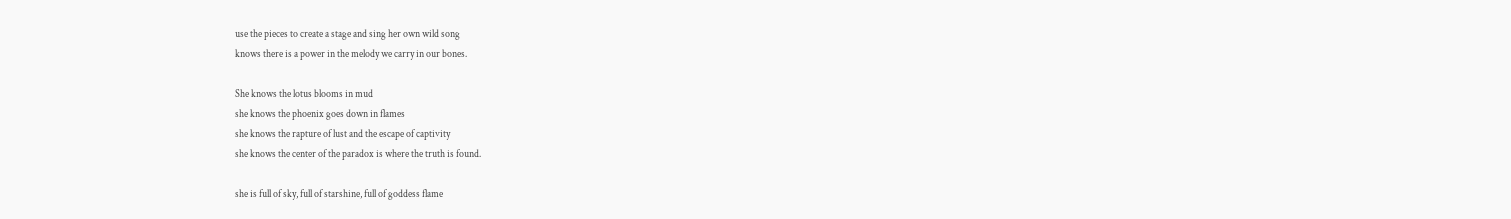use the pieces to create a stage and sing her own wild song
knows there is a power in the melody we carry in our bones.

She knows the lotus blooms in mud
she knows the phoenix goes down in flames
she knows the rapture of lust and the escape of captivity
she knows the center of the paradox is where the truth is found.

she is full of sky, full of starshine, full of goddess flame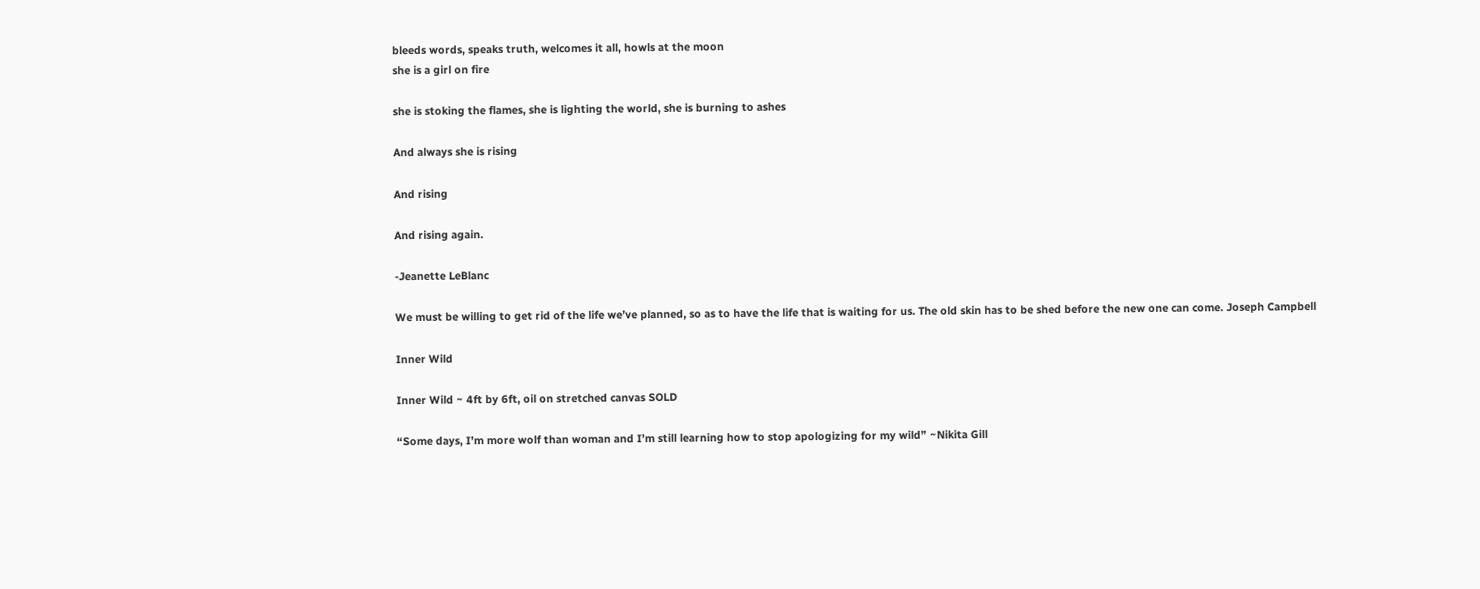bleeds words, speaks truth, welcomes it all, howls at the moon
she is a girl on fire

she is stoking the flames, she is lighting the world, she is burning to ashes

And always she is rising

And rising

And rising again.

-Jeanette LeBlanc

We must be willing to get rid of the life we’ve planned, so as to have the life that is waiting for us. The old skin has to be shed before the new one can come. Joseph Campbell

Inner Wild

Inner Wild ~ 4ft by 6ft, oil on stretched canvas SOLD

“Some days, I’m more wolf than woman and I’m still learning how to stop apologizing for my wild” ~Nikita Gill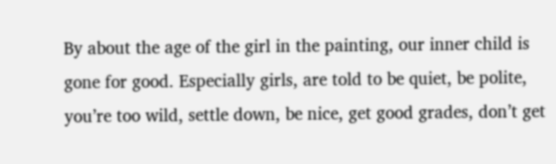By about the age of the girl in the painting, our inner child is gone for good. Especially girls, are told to be quiet, be polite, you’re too wild, settle down, be nice, get good grades, don’t get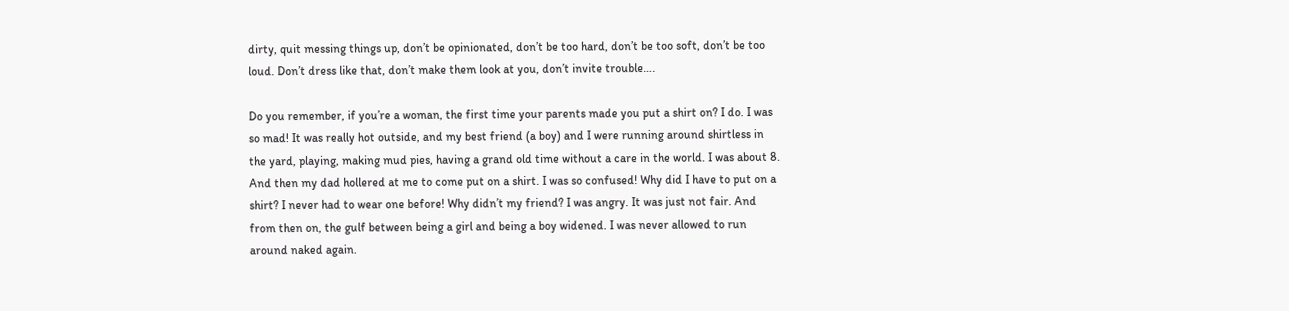dirty, quit messing things up, don’t be opinionated, don’t be too hard, don’t be too soft, don’t be too loud. Don’t dress like that, don’t make them look at you, don’t invite trouble….

Do you remember, if you’re a woman, the first time your parents made you put a shirt on? I do. I was so mad! It was really hot outside, and my best friend (a boy) and I were running around shirtless in the yard, playing, making mud pies, having a grand old time without a care in the world. I was about 8. And then my dad hollered at me to come put on a shirt. I was so confused! Why did I have to put on a shirt? I never had to wear one before! Why didn’t my friend? I was angry. It was just not fair. And from then on, the gulf between being a girl and being a boy widened. I was never allowed to run around naked again.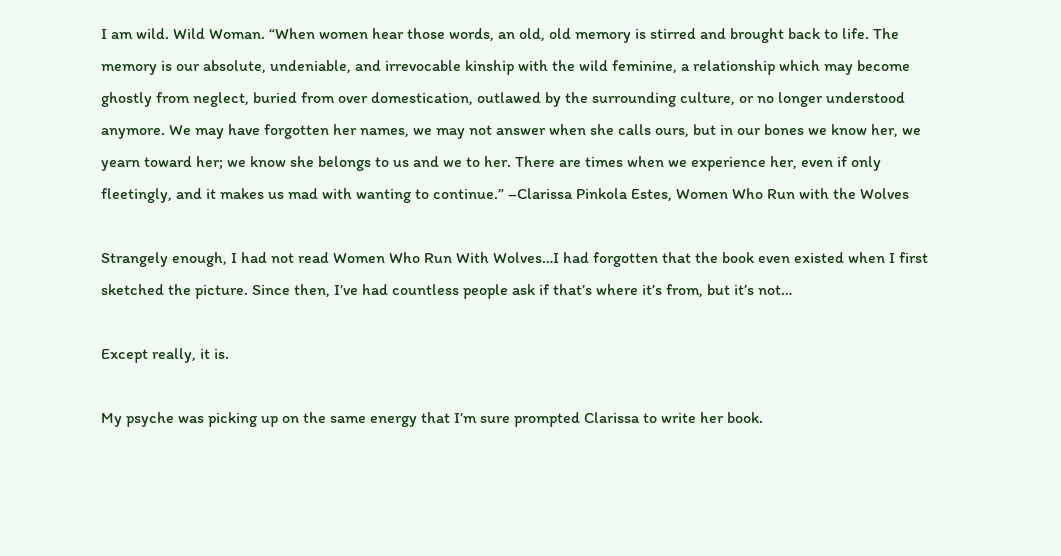I am wild. Wild Woman. “When women hear those words, an old, old memory is stirred and brought back to life. The memory is our absolute, undeniable, and irrevocable kinship with the wild feminine, a relationship which may become ghostly from neglect, buried from over domestication, outlawed by the surrounding culture, or no longer understood anymore. We may have forgotten her names, we may not answer when she calls ours, but in our bones we know her, we yearn toward her; we know she belongs to us and we to her. There are times when we experience her, even if only fleetingly, and it makes us mad with wanting to continue.” –Clarissa Pinkola Estes, Women Who Run with the Wolves

Strangely enough, I had not read Women Who Run With Wolves…I had forgotten that the book even existed when I first sketched the picture. Since then, I’ve had countless people ask if that’s where it’s from, but it’s not…

Except really, it is.

My psyche was picking up on the same energy that I’m sure prompted Clarissa to write her book.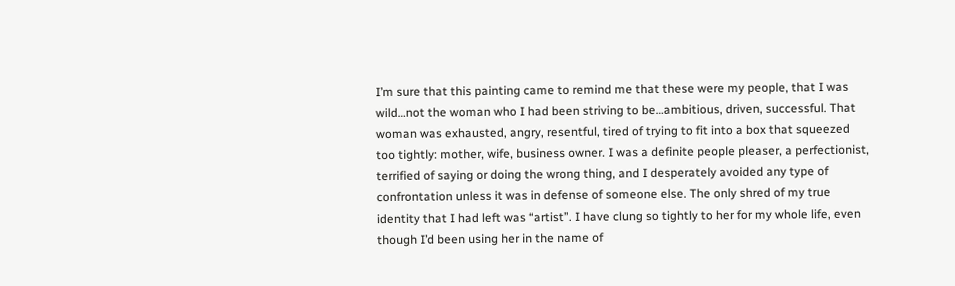I’m sure that this painting came to remind me that these were my people, that I was wild…not the woman who I had been striving to be…ambitious, driven, successful. That woman was exhausted, angry, resentful, tired of trying to fit into a box that squeezed too tightly: mother, wife, business owner. I was a definite people pleaser, a perfectionist, terrified of saying or doing the wrong thing, and I desperately avoided any type of confrontation unless it was in defense of someone else. The only shred of my true identity that I had left was “artist”. I have clung so tightly to her for my whole life, even though I’d been using her in the name of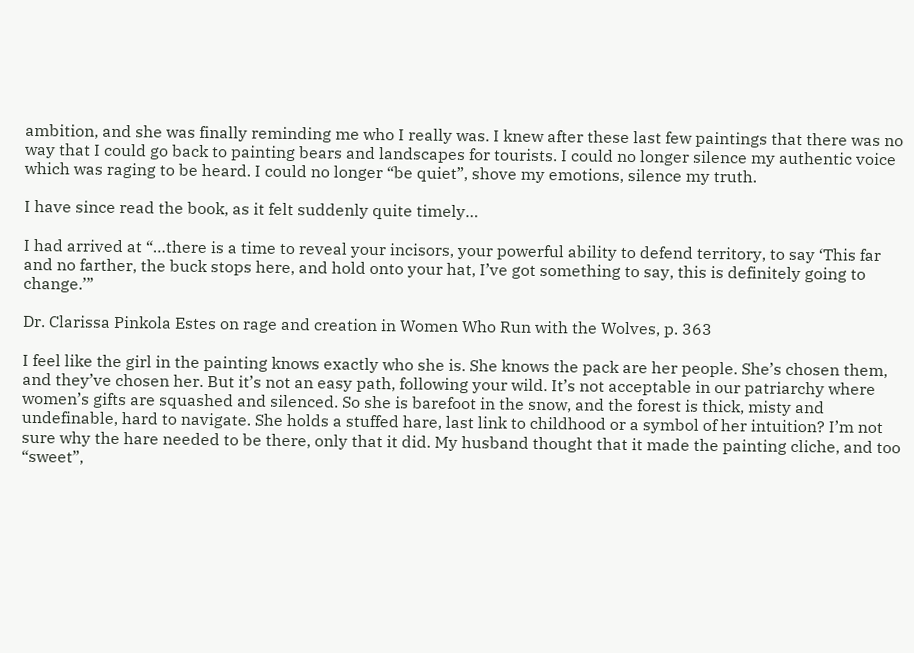ambition, and she was finally reminding me who I really was. I knew after these last few paintings that there was no way that I could go back to painting bears and landscapes for tourists. I could no longer silence my authentic voice which was raging to be heard. I could no longer “be quiet”, shove my emotions, silence my truth.

I have since read the book, as it felt suddenly quite timely…

I had arrived at “…there is a time to reveal your incisors, your powerful ability to defend territory, to say ‘This far and no farther, the buck stops here, and hold onto your hat, I’ve got something to say, this is definitely going to change.’”

Dr. Clarissa Pinkola Estes on rage and creation in Women Who Run with the Wolves, p. 363

I feel like the girl in the painting knows exactly who she is. She knows the pack are her people. She’s chosen them, and they’ve chosen her. But it’s not an easy path, following your wild. It’s not acceptable in our patriarchy where women’s gifts are squashed and silenced. So she is barefoot in the snow, and the forest is thick, misty and undefinable, hard to navigate. She holds a stuffed hare, last link to childhood or a symbol of her intuition? I’m not sure why the hare needed to be there, only that it did. My husband thought that it made the painting cliche, and too “sweet”,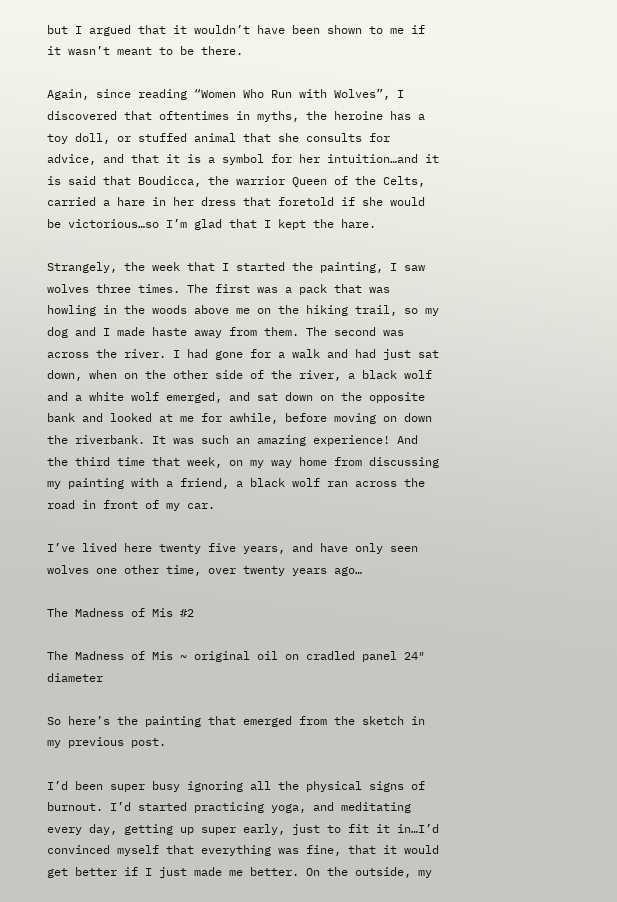but I argued that it wouldn’t have been shown to me if it wasn’t meant to be there.

Again, since reading “Women Who Run with Wolves”, I discovered that oftentimes in myths, the heroine has a toy doll, or stuffed animal that she consults for advice, and that it is a symbol for her intuition…and it is said that Boudicca, the warrior Queen of the Celts, carried a hare in her dress that foretold if she would be victorious…so I’m glad that I kept the hare.

Strangely, the week that I started the painting, I saw wolves three times. The first was a pack that was howling in the woods above me on the hiking trail, so my dog and I made haste away from them. The second was across the river. I had gone for a walk and had just sat down, when on the other side of the river, a black wolf and a white wolf emerged, and sat down on the opposite bank and looked at me for awhile, before moving on down the riverbank. It was such an amazing experience! And the third time that week, on my way home from discussing my painting with a friend, a black wolf ran across the road in front of my car.

I’ve lived here twenty five years, and have only seen wolves one other time, over twenty years ago…

The Madness of Mis #2

The Madness of Mis ~ original oil on cradled panel 24″ diameter

So here’s the painting that emerged from the sketch in my previous post.

I’d been super busy ignoring all the physical signs of burnout. I’d started practicing yoga, and meditating every day, getting up super early, just to fit it in…I’d convinced myself that everything was fine, that it would get better if I just made me better. On the outside, my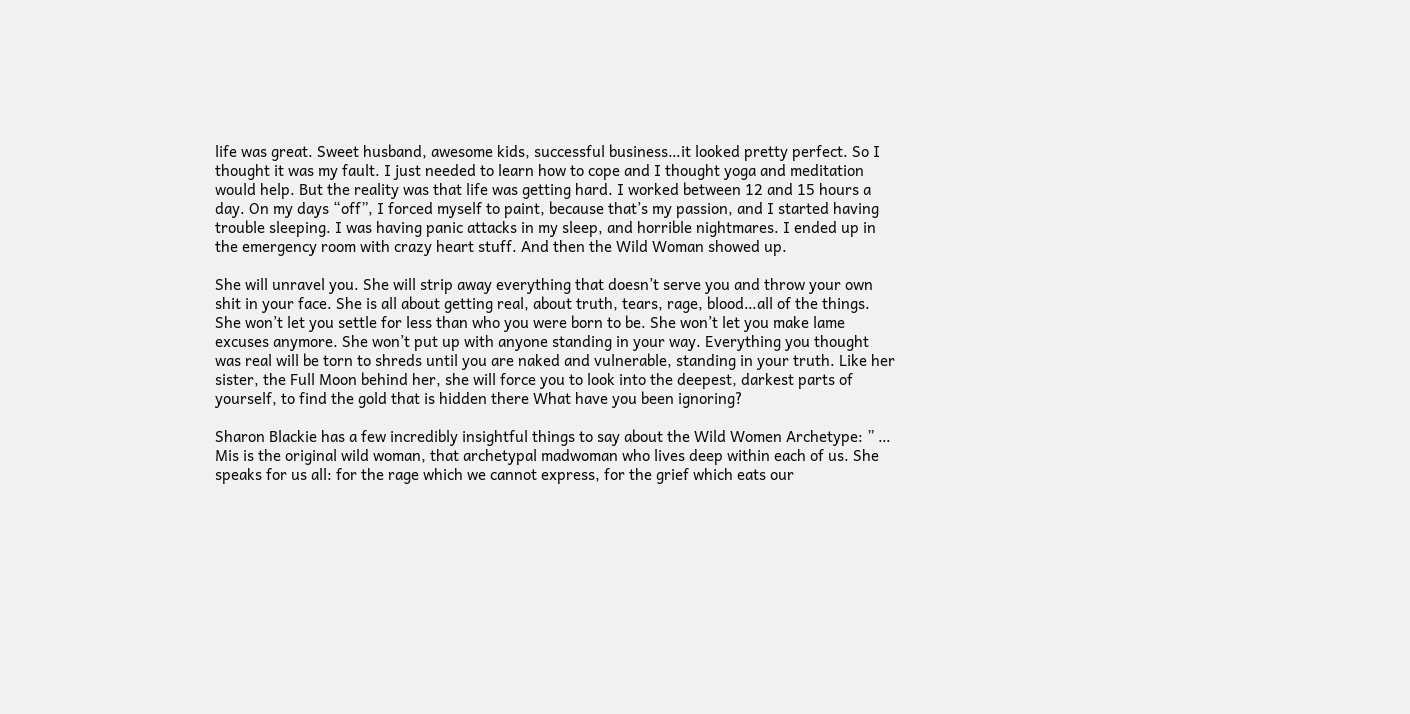life was great. Sweet husband, awesome kids, successful business…it looked pretty perfect. So I thought it was my fault. I just needed to learn how to cope and I thought yoga and meditation would help. But the reality was that life was getting hard. I worked between 12 and 15 hours a day. On my days “off”, I forced myself to paint, because that’s my passion, and I started having trouble sleeping. I was having panic attacks in my sleep, and horrible nightmares. I ended up in the emergency room with crazy heart stuff. And then the Wild Woman showed up.

She will unravel you. She will strip away everything that doesn’t serve you and throw your own shit in your face. She is all about getting real, about truth, tears, rage, blood…all of the things. She won’t let you settle for less than who you were born to be. She won’t let you make lame excuses anymore. She won’t put up with anyone standing in your way. Everything you thought was real will be torn to shreds until you are naked and vulnerable, standing in your truth. Like her sister, the Full Moon behind her, she will force you to look into the deepest, darkest parts of yourself, to find the gold that is hidden there What have you been ignoring?

Sharon Blackie has a few incredibly insightful things to say about the Wild Women Archetype: ” … Mis is the original wild woman, that archetypal madwoman who lives deep within each of us. She speaks for us all: for the rage which we cannot express, for the grief which eats our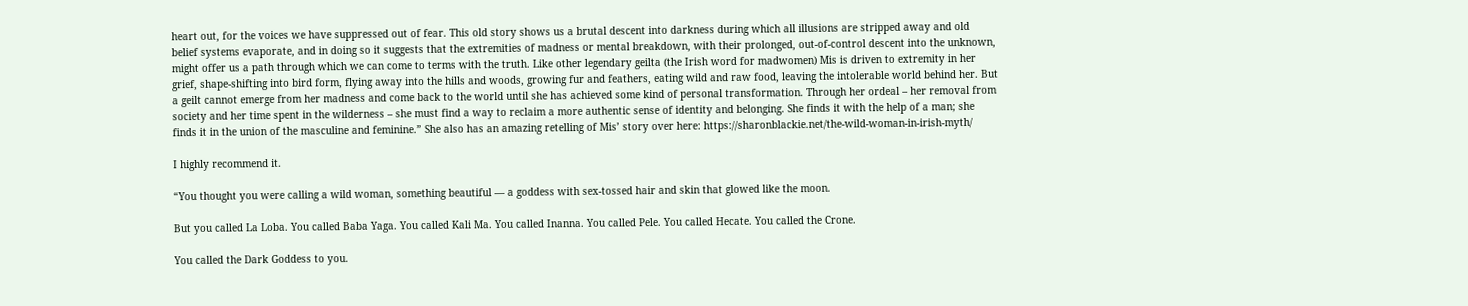heart out, for the voices we have suppressed out of fear. This old story shows us a brutal descent into darkness during which all illusions are stripped away and old belief systems evaporate, and in doing so it suggests that the extremities of madness or mental breakdown, with their prolonged, out-of-control descent into the unknown, might offer us a path through which we can come to terms with the truth. Like other legendary geilta (the Irish word for madwomen) Mis is driven to extremity in her grief, shape-shifting into bird form, flying away into the hills and woods, growing fur and feathers, eating wild and raw food, leaving the intolerable world behind her. But a geilt cannot emerge from her madness and come back to the world until she has achieved some kind of personal transformation. Through her ordeal – her removal from society and her time spent in the wilderness – she must find a way to reclaim a more authentic sense of identity and belonging. She finds it with the help of a man; she finds it in the union of the masculine and feminine.” She also has an amazing retelling of Mis’ story over here: https://sharonblackie.net/the-wild-woman-in-irish-myth/

I highly recommend it.

“You thought you were calling a wild woman, something beautiful — a goddess with sex-tossed hair and skin that glowed like the moon.

But you called La Loba. You called Baba Yaga. You called Kali Ma. You called Inanna. You called Pele. You called Hecate. You called the Crone.

You called the Dark Goddess to you.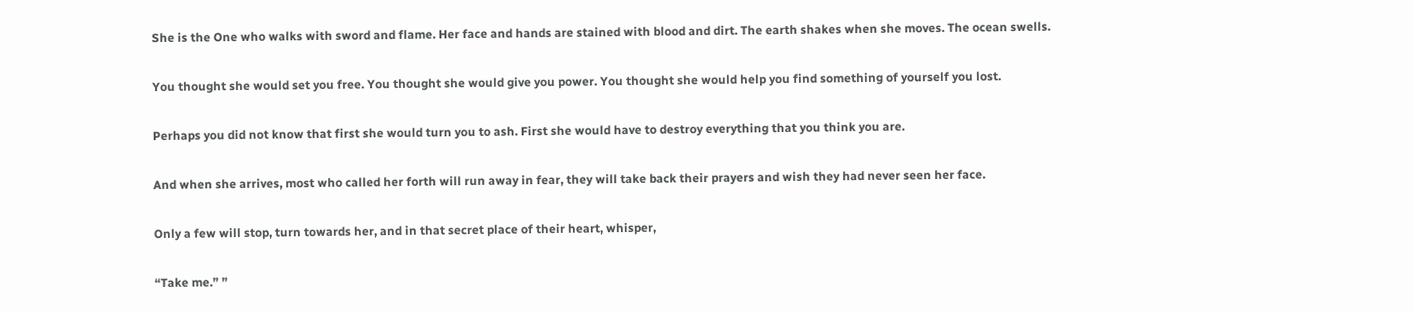She is the One who walks with sword and flame. Her face and hands are stained with blood and dirt. The earth shakes when she moves. The ocean swells.

You thought she would set you free. You thought she would give you power. You thought she would help you find something of yourself you lost.

Perhaps you did not know that first she would turn you to ash. First she would have to destroy everything that you think you are.

And when she arrives, most who called her forth will run away in fear, they will take back their prayers and wish they had never seen her face.

Only a few will stop, turn towards her, and in that secret place of their heart, whisper,

“Take me.” ”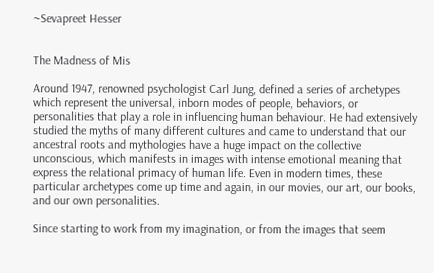~Sevapreet Hesser


The Madness of Mis

Around 1947, renowned psychologist Carl Jung, defined a series of archetypes which represent the universal, inborn modes of people, behaviors, or personalities that play a role in influencing human behaviour. He had extensively studied the myths of many different cultures and came to understand that our ancestral roots and mythologies have a huge impact on the collective unconscious, which manifests in images with intense emotional meaning that express the relational primacy of human life. Even in modern times, these particular archetypes come up time and again, in our movies, our art, our books, and our own personalities.

Since starting to work from my imagination, or from the images that seem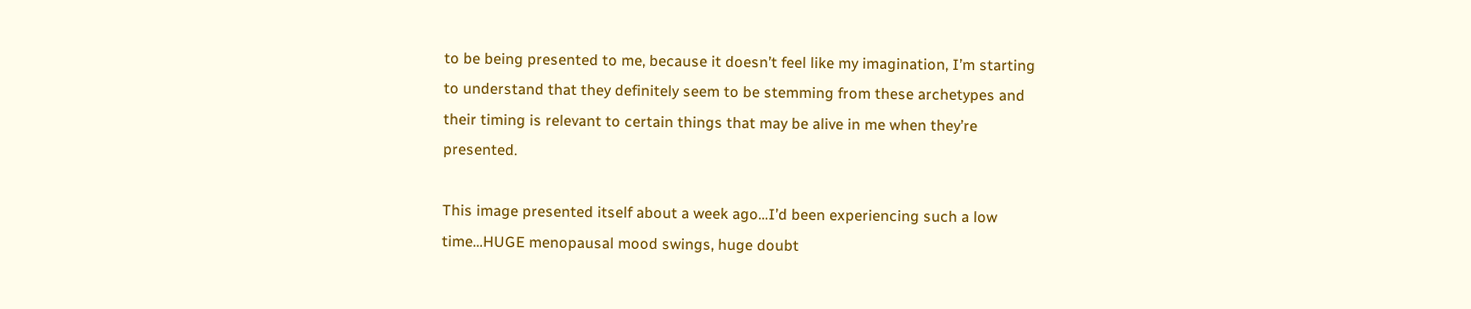to be being presented to me, because it doesn’t feel like my imagination, I’m starting to understand that they definitely seem to be stemming from these archetypes and their timing is relevant to certain things that may be alive in me when they’re presented.

This image presented itself about a week ago…I’d been experiencing such a low time…HUGE menopausal mood swings, huge doubt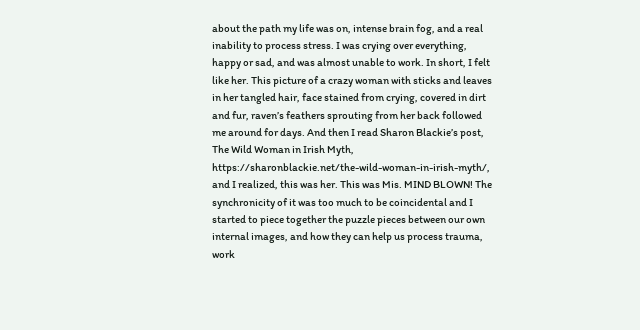about the path my life was on, intense brain fog, and a real inability to process stress. I was crying over everything, happy or sad, and was almost unable to work. In short, I felt like her. This picture of a crazy woman with sticks and leaves in her tangled hair, face stained from crying, covered in dirt and fur, raven’s feathers sprouting from her back followed me around for days. And then I read Sharon Blackie’s post, The Wild Woman in Irish Myth, https://sharonblackie.net/the-wild-woman-in-irish-myth/, and I realized, this was her. This was Mis. MIND BLOWN! The synchronicity of it was too much to be coincidental and I started to piece together the puzzle pieces between our own internal images, and how they can help us process trauma, work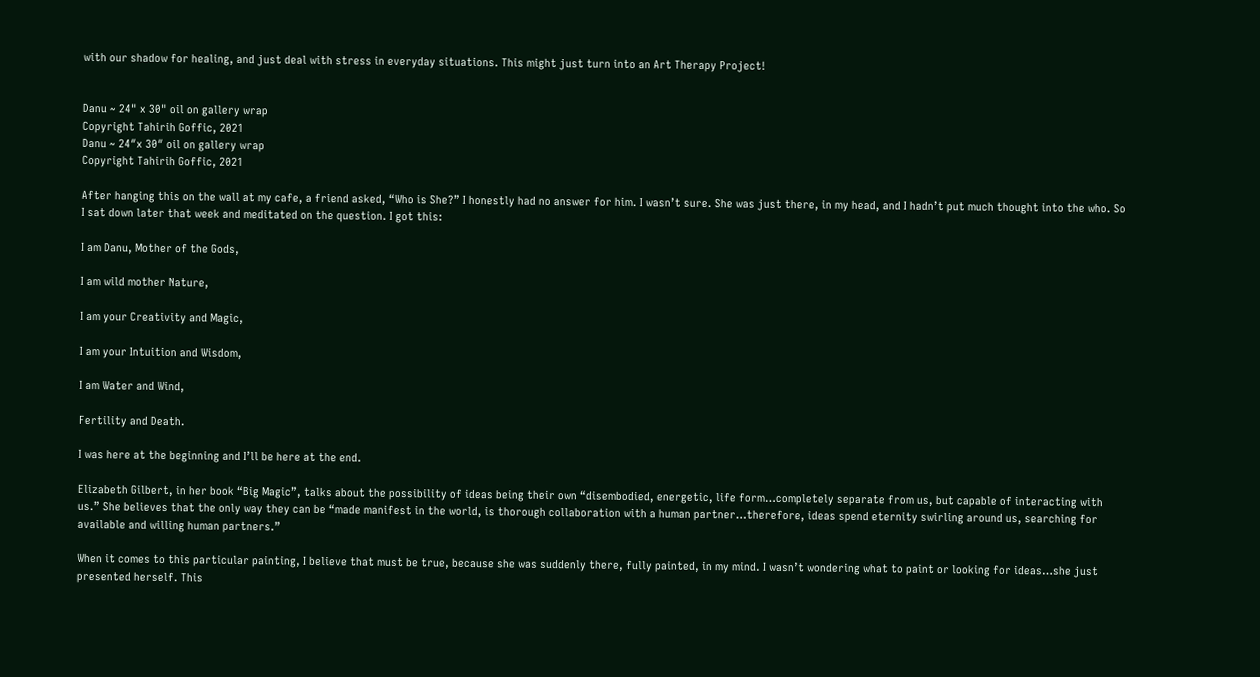with our shadow for healing, and just deal with stress in everyday situations. This might just turn into an Art Therapy Project!


Danu ~ 24" x 30" oil on gallery wrap
Copyright Tahirih Goffic, 2021
Danu ~ 24″x 30″ oil on gallery wrap
Copyright Tahirih Goffic, 2021

After hanging this on the wall at my cafe, a friend asked, “Who is She?” I honestly had no answer for him. I wasn’t sure. She was just there, in my head, and I hadn’t put much thought into the who. So I sat down later that week and meditated on the question. I got this:

I am Danu, Mother of the Gods,

I am wild mother Nature,

I am your Creativity and Magic,

I am your Intuition and Wisdom,

I am Water and Wind,

Fertility and Death.

I was here at the beginning and I’ll be here at the end.

Elizabeth Gilbert, in her book “Big Magic”, talks about the possibility of ideas being their own “disembodied, energetic, life form…completely separate from us, but capable of interacting with us.” She believes that the only way they can be “made manifest in the world, is thorough collaboration with a human partner…therefore, ideas spend eternity swirling around us, searching for available and willing human partners.”

When it comes to this particular painting, I believe that must be true, because she was suddenly there, fully painted, in my mind. I wasn’t wondering what to paint or looking for ideas…she just presented herself. This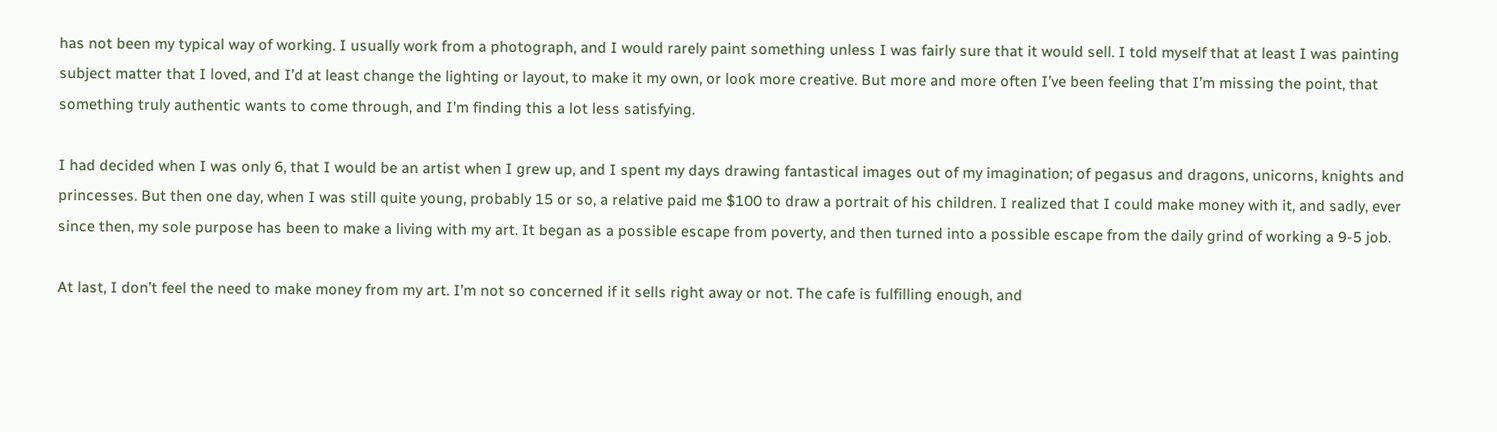has not been my typical way of working. I usually work from a photograph, and I would rarely paint something unless I was fairly sure that it would sell. I told myself that at least I was painting subject matter that I loved, and I’d at least change the lighting or layout, to make it my own, or look more creative. But more and more often I’ve been feeling that I’m missing the point, that something truly authentic wants to come through, and I’m finding this a lot less satisfying.

I had decided when I was only 6, that I would be an artist when I grew up, and I spent my days drawing fantastical images out of my imagination; of pegasus and dragons, unicorns, knights and princesses. But then one day, when I was still quite young, probably 15 or so, a relative paid me $100 to draw a portrait of his children. I realized that I could make money with it, and sadly, ever since then, my sole purpose has been to make a living with my art. It began as a possible escape from poverty, and then turned into a possible escape from the daily grind of working a 9-5 job.

At last, I don’t feel the need to make money from my art. I’m not so concerned if it sells right away or not. The cafe is fulfilling enough, and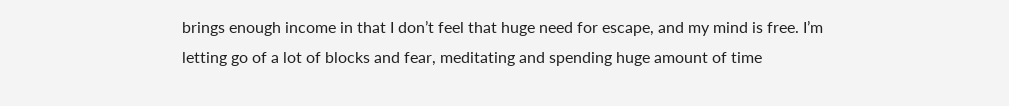brings enough income in that I don’t feel that huge need for escape, and my mind is free. I’m letting go of a lot of blocks and fear, meditating and spending huge amount of time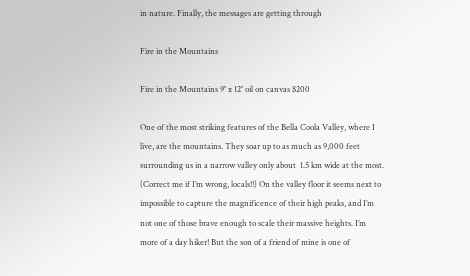in nature. Finally, the messages are getting through

Fire in the Mountains

Fire in the Mountains 9″ x 12″ oil on canvas $200

One of the most striking features of the Bella Coola Valley, where I live, are the mountains. They soar up to as much as 9,000 feet surrounding us in a narrow valley only about  1.5 km wide at the most. (Correct me if I’m wrong, locals!!) On the valley floor it seems next to impossible to capture the magnificence of their high peaks, and I’m not one of those brave enough to scale their massive heights. I’m more of a day hiker! But the son of a friend of mine is one of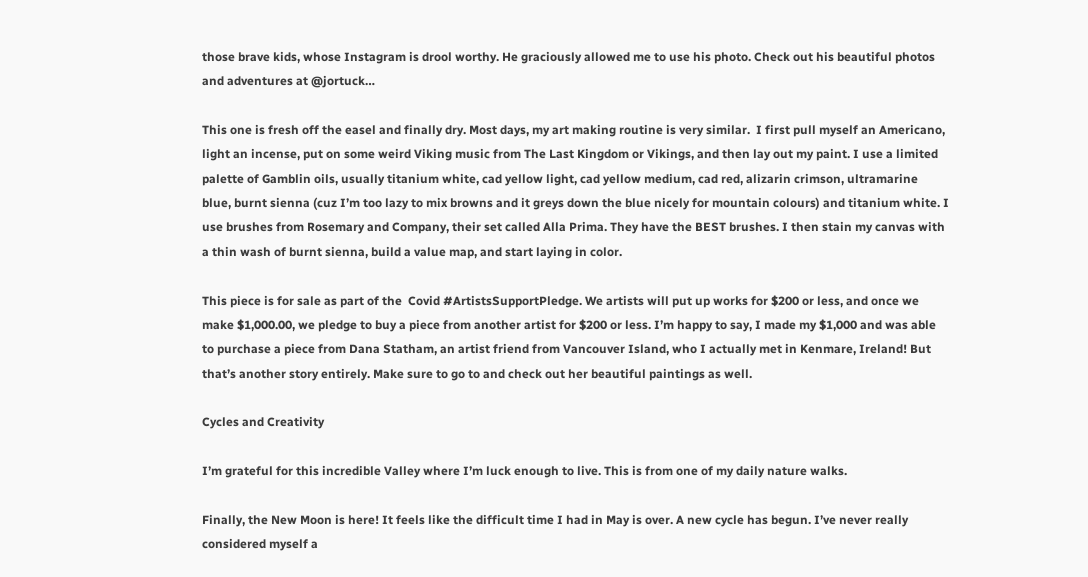those brave kids, whose Instagram is drool worthy. He graciously allowed me to use his photo. Check out his beautiful photos and adventures at @jortuck…

This one is fresh off the easel and finally dry. Most days, my art making routine is very similar.  I first pull myself an Americano, light an incense, put on some weird Viking music from The Last Kingdom or Vikings, and then lay out my paint. I use a limited palette of Gamblin oils, usually titanium white, cad yellow light, cad yellow medium, cad red, alizarin crimson, ultramarine blue, burnt sienna (cuz I’m too lazy to mix browns and it greys down the blue nicely for mountain colours) and titanium white. I use brushes from Rosemary and Company, their set called Alla Prima. They have the BEST brushes. I then stain my canvas with a thin wash of burnt sienna, build a value map, and start laying in color.

This piece is for sale as part of the  Covid #ArtistsSupportPledge. We artists will put up works for $200 or less, and once we make $1,000.00, we pledge to buy a piece from another artist for $200 or less. I’m happy to say, I made my $1,000 and was able to purchase a piece from Dana Statham, an artist friend from Vancouver Island, who I actually met in Kenmare, Ireland! But that’s another story entirely. Make sure to go to and check out her beautiful paintings as well.

Cycles and Creativity

I’m grateful for this incredible Valley where I’m luck enough to live. This is from one of my daily nature walks.

Finally, the New Moon is here! It feels like the difficult time I had in May is over. A new cycle has begun. I’ve never really considered myself a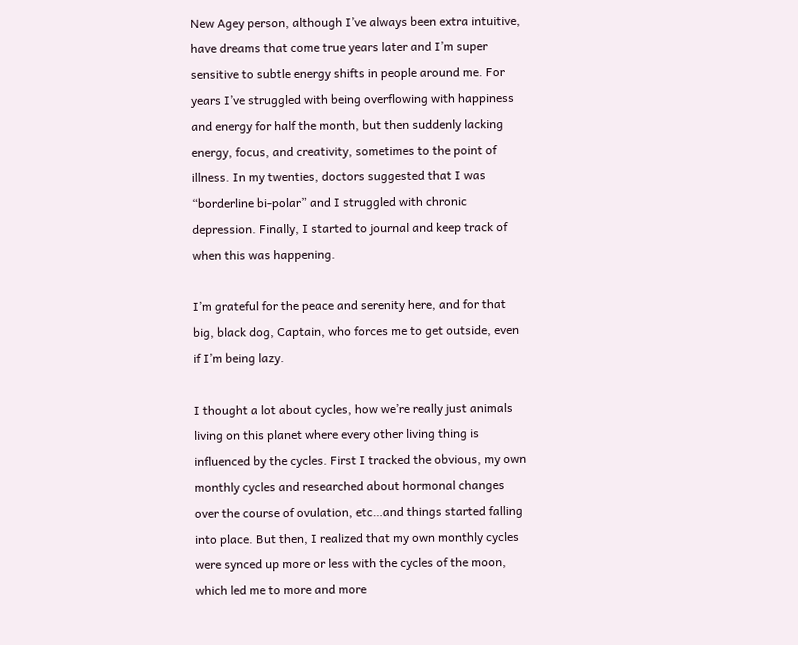New Agey person, although I’ve always been extra intuitive, have dreams that come true years later and I’m super sensitive to subtle energy shifts in people around me. For years I’ve struggled with being overflowing with happiness and energy for half the month, but then suddenly lacking energy, focus, and creativity, sometimes to the point of illness. In my twenties, doctors suggested that I was “borderline bi-polar” and I struggled with chronic depression. Finally, I started to journal and keep track of when this was happening.

I’m grateful for the peace and serenity here, and for that big, black dog, Captain, who forces me to get outside, even if I’m being lazy.

I thought a lot about cycles, how we’re really just animals living on this planet where every other living thing is influenced by the cycles. First I tracked the obvious, my own monthly cycles and researched about hormonal changes over the course of ovulation, etc…and things started falling into place. But then, I realized that my own monthly cycles were synced up more or less with the cycles of the moon, which led me to more and more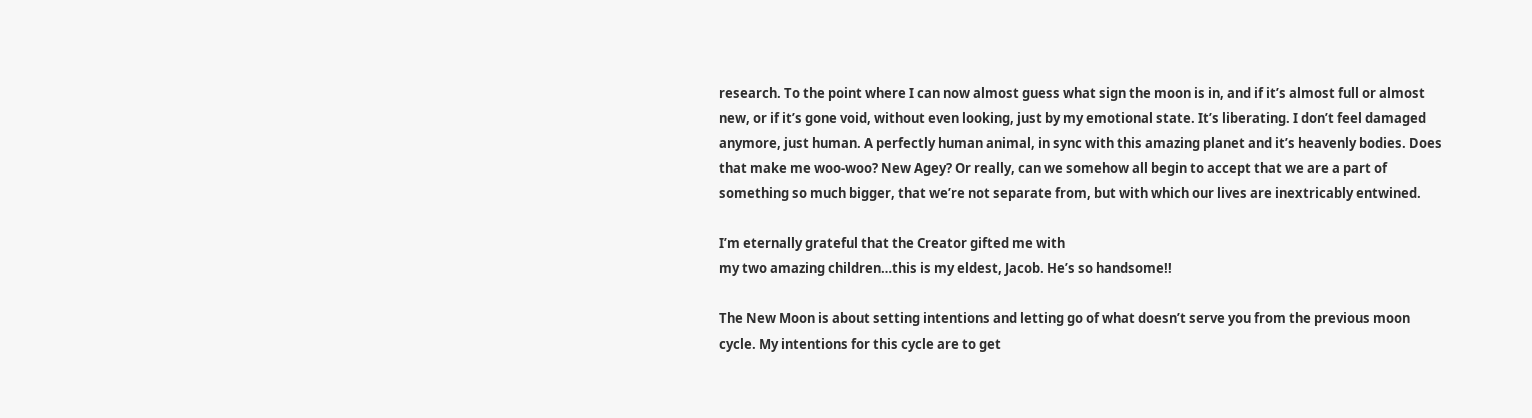research. To the point where I can now almost guess what sign the moon is in, and if it’s almost full or almost new, or if it’s gone void, without even looking, just by my emotional state. It’s liberating. I don’t feel damaged anymore, just human. A perfectly human animal, in sync with this amazing planet and it’s heavenly bodies. Does that make me woo-woo? New Agey? Or really, can we somehow all begin to accept that we are a part of something so much bigger, that we’re not separate from, but with which our lives are inextricably entwined.

I’m eternally grateful that the Creator gifted me with
my two amazing children…this is my eldest, Jacob. He’s so handsome!!

The New Moon is about setting intentions and letting go of what doesn’t serve you from the previous moon cycle. My intentions for this cycle are to get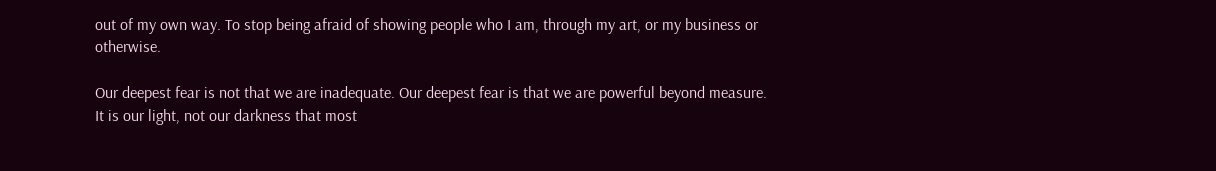out of my own way. To stop being afraid of showing people who I am, through my art, or my business or otherwise.

Our deepest fear is not that we are inadequate. Our deepest fear is that we are powerful beyond measure. It is our light, not our darkness that most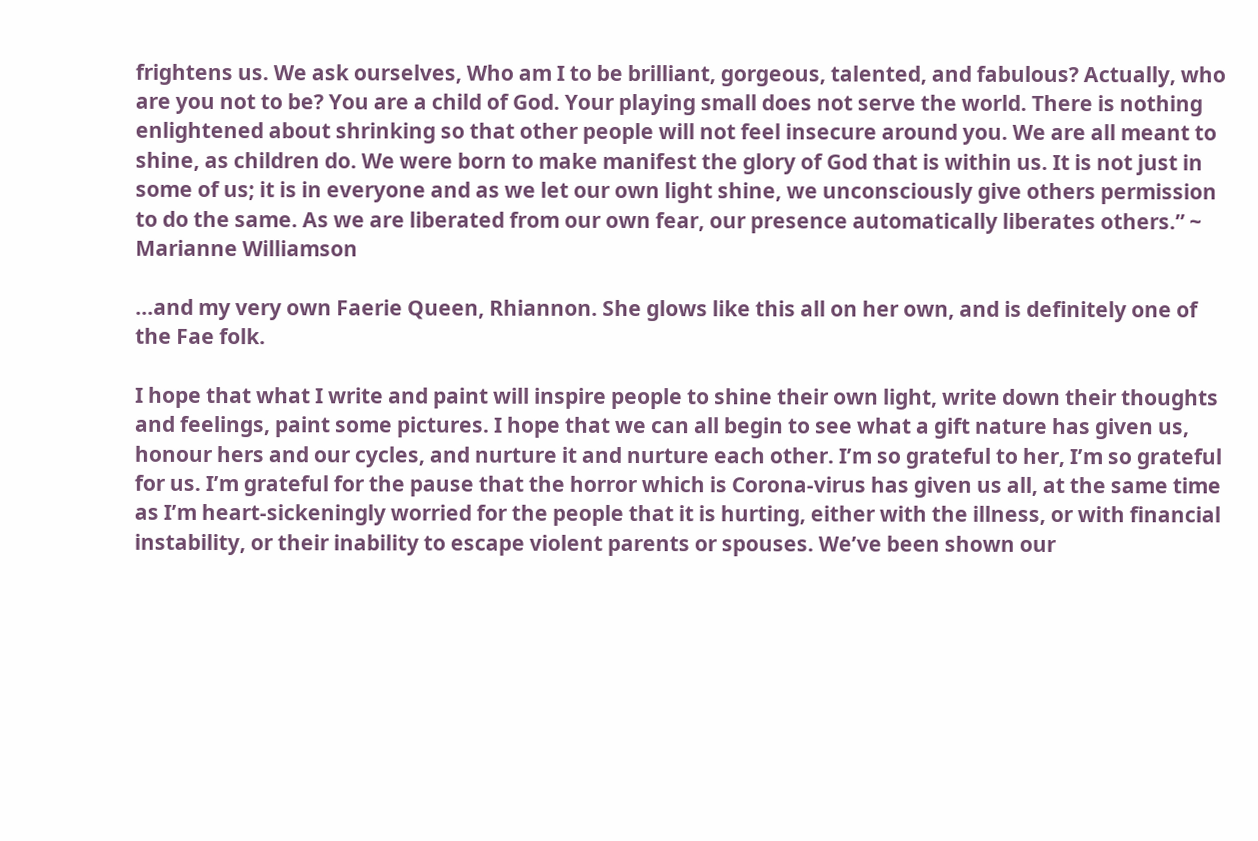frightens us. We ask ourselves, Who am I to be brilliant, gorgeous, talented, and fabulous? Actually, who are you not to be? You are a child of God. Your playing small does not serve the world. There is nothing enlightened about shrinking so that other people will not feel insecure around you. We are all meant to shine, as children do. We were born to make manifest the glory of God that is within us. It is not just in some of us; it is in everyone and as we let our own light shine, we unconsciously give others permission to do the same. As we are liberated from our own fear, our presence automatically liberates others.” ~ Marianne Williamson

…and my very own Faerie Queen, Rhiannon. She glows like this all on her own, and is definitely one of the Fae folk.

I hope that what I write and paint will inspire people to shine their own light, write down their thoughts and feelings, paint some pictures. I hope that we can all begin to see what a gift nature has given us, honour hers and our cycles, and nurture it and nurture each other. I’m so grateful to her, I’m so grateful for us. I’m grateful for the pause that the horror which is Corona-virus has given us all, at the same time as I’m heart-sickeningly worried for the people that it is hurting, either with the illness, or with financial instability, or their inability to escape violent parents or spouses. We’ve been shown our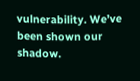vulnerability. We’ve been shown our shadow.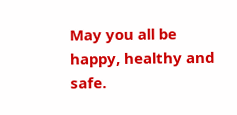May you all be happy, healthy and safe.